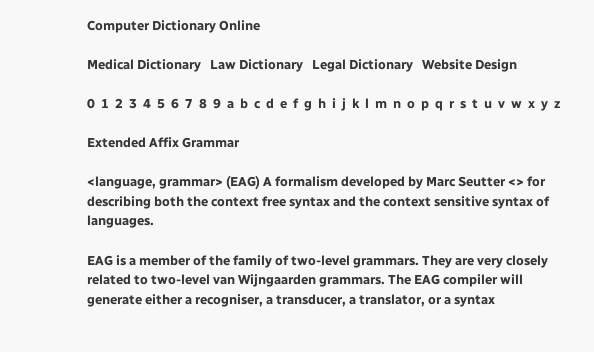Computer Dictionary Online

Medical Dictionary   Law Dictionary   Legal Dictionary   Website Design

0  1  2  3  4  5  6  7  8  9  a  b  c  d  e  f  g  h  i  j  k  l  m  n  o  p  q  r  s  t  u  v  w  x  y  z

Extended Affix Grammar

<language, grammar> (EAG) A formalism developed by Marc Seutter <> for describing both the context free syntax and the context sensitive syntax of languages.

EAG is a member of the family of two-level grammars. They are very closely related to two-level van Wijngaarden grammars. The EAG compiler will generate either a recogniser, a transducer, a translator, or a syntax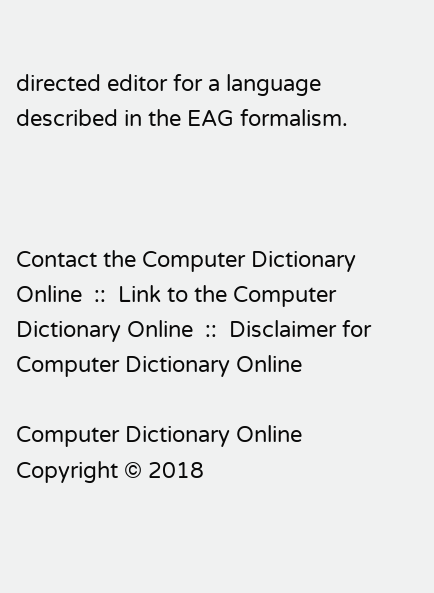directed editor for a language described in the EAG formalism.



Contact the Computer Dictionary Online  ::  Link to the Computer Dictionary Online  ::  Disclaimer for Computer Dictionary Online

Computer Dictionary Online
Copyright © 2018